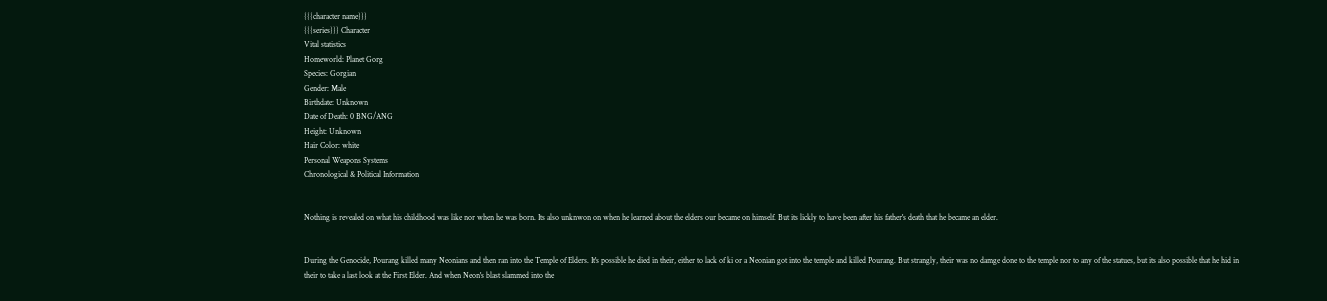{{{character name}}}
{{{series}}} Character
Vital statistics
Homeworld: Planet Gorg
Species: Gorgian
Gender: Male
Birthdate: Unknown
Date of Death: 0 BNG/ANG
Height: Unknown
Hair Color: white
Personal Weapons Systems
Chronological & Political Information


Nothing is revealed on what his childhood was like nor when he was born. Its also unknwon on when he learned about the elders our became on himself. But its lickly to have been after his father's death that he became an elder.


During the Genocide, Pourang killed many Neonians and then ran into the Temple of Elders. It's possible he died in their, either to lack of ki or a Neonian got into the temple and killed Pourang. But strangly, their was no damge done to the temple nor to any of the statues, but its also possible that he hid in their to take a last look at the First Elder. And when Neon's blast slammed into the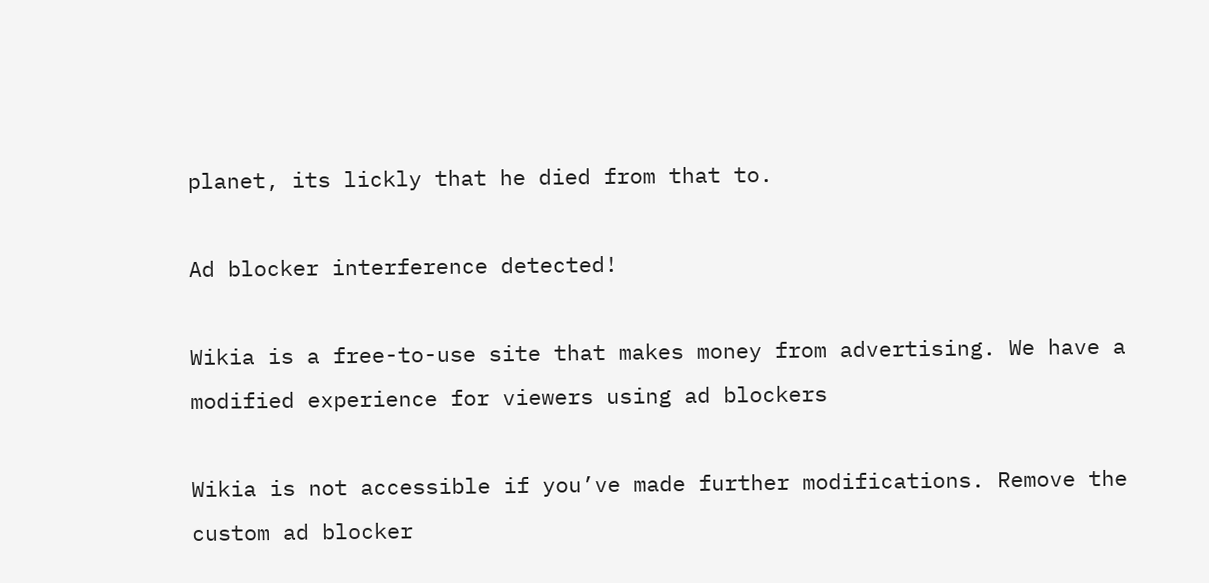planet, its lickly that he died from that to.

Ad blocker interference detected!

Wikia is a free-to-use site that makes money from advertising. We have a modified experience for viewers using ad blockers

Wikia is not accessible if you’ve made further modifications. Remove the custom ad blocker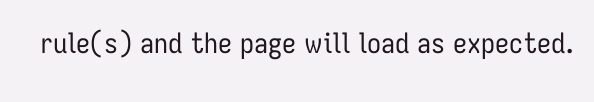rule(s) and the page will load as expected.